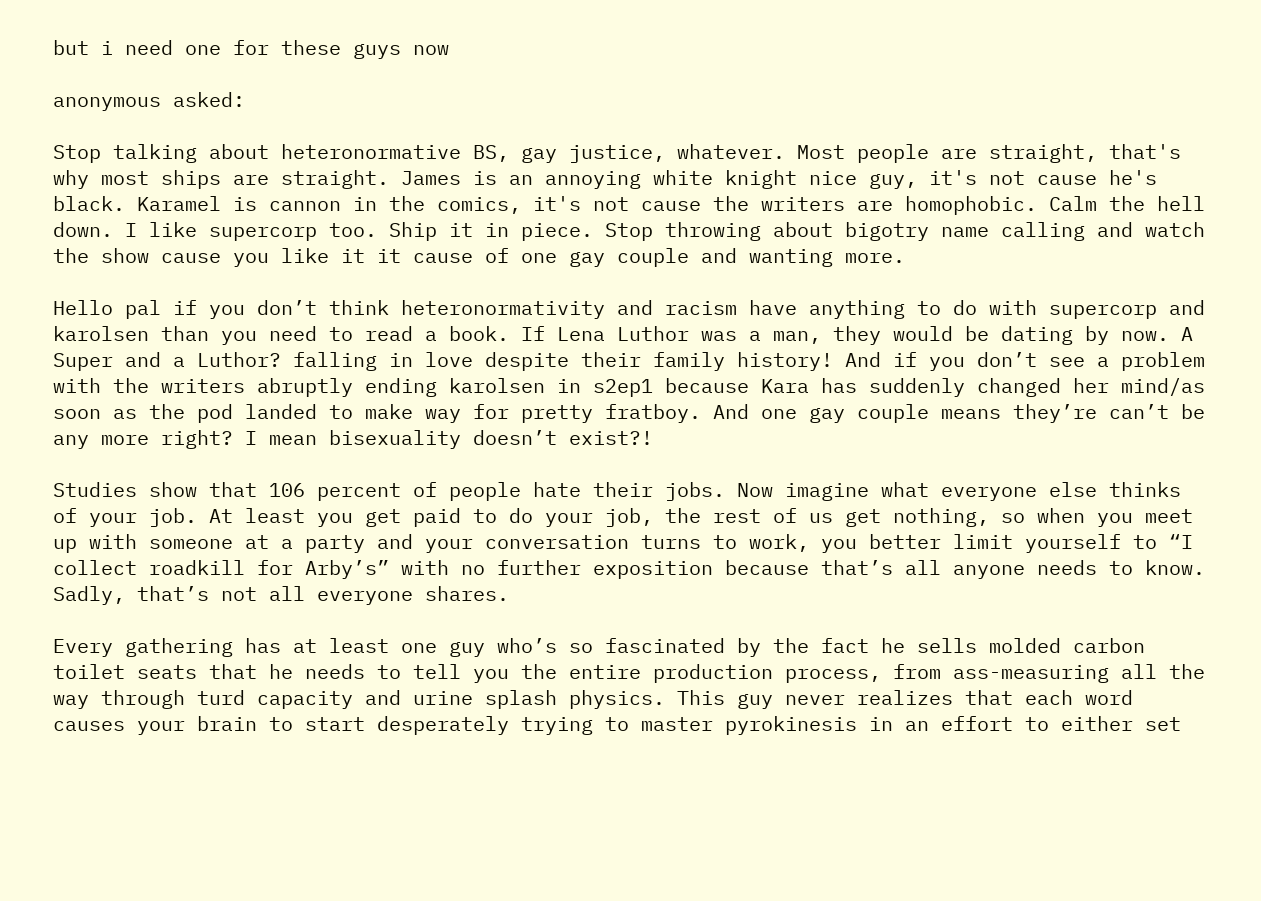but i need one for these guys now

anonymous asked:

Stop talking about heteronormative BS, gay justice, whatever. Most people are straight, that's why most ships are straight. James is an annoying white knight nice guy, it's not cause he's black. Karamel is cannon in the comics, it's not cause the writers are homophobic. Calm the hell down. I like supercorp too. Ship it in piece. Stop throwing about bigotry name calling and watch the show cause you like it it cause of one gay couple and wanting more.

Hello pal if you don’t think heteronormativity and racism have anything to do with supercorp and karolsen than you need to read a book. If Lena Luthor was a man, they would be dating by now. A Super and a Luthor? falling in love despite their family history! And if you don’t see a problem with the writers abruptly ending karolsen in s2ep1 because Kara has suddenly changed her mind/as soon as the pod landed to make way for pretty fratboy. And one gay couple means they’re can’t be any more right? I mean bisexuality doesn’t exist?!

Studies show that 106 percent of people hate their jobs. Now imagine what everyone else thinks of your job. At least you get paid to do your job, the rest of us get nothing, so when you meet up with someone at a party and your conversation turns to work, you better limit yourself to “I collect roadkill for Arby’s” with no further exposition because that’s all anyone needs to know. Sadly, that’s not all everyone shares.

Every gathering has at least one guy who’s so fascinated by the fact he sells molded carbon toilet seats that he needs to tell you the entire production process, from ass-measuring all the way through turd capacity and urine splash physics. This guy never realizes that each word causes your brain to start desperately trying to master pyrokinesis in an effort to either set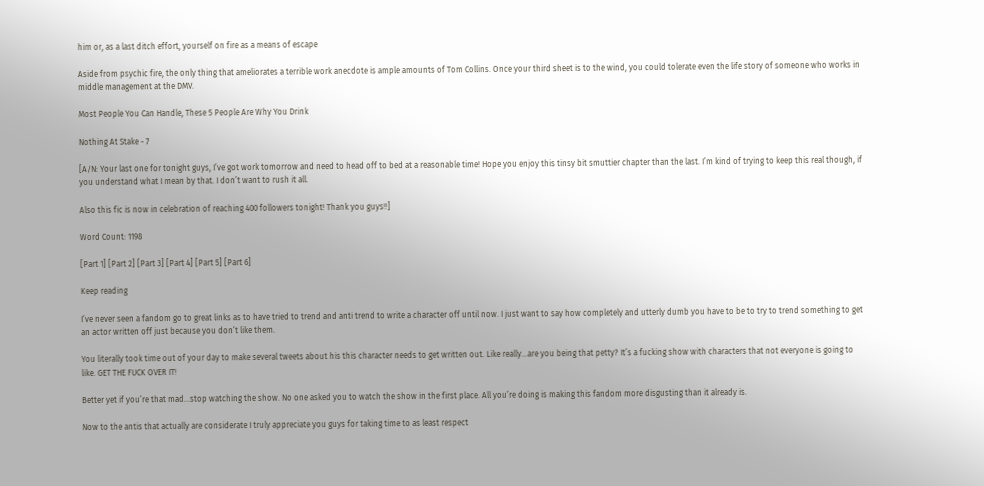him or, as a last ditch effort, yourself on fire as a means of escape

Aside from psychic fire, the only thing that ameliorates a terrible work anecdote is ample amounts of Tom Collins. Once your third sheet is to the wind, you could tolerate even the life story of someone who works in middle management at the DMV.

Most People You Can Handle, These 5 People Are Why You Drink

Nothing At Stake - 7

[A/N: Your last one for tonight guys, I’ve got work tomorrow and need to head off to bed at a reasonable time! Hope you enjoy this tinsy bit smuttier chapter than the last. I’m kind of trying to keep this real though, if you understand what I mean by that. I don’t want to rush it all.

Also this fic is now in celebration of reaching 400 followers tonight! Thank you guys!!]

Word Count: 1198

[Part 1] [Part 2] [Part 3] [Part 4] [Part 5] [Part 6]

Keep reading

I’ve never seen a fandom go to great links as to have tried to trend and anti trend to write a character off until now. I just want to say how completely and utterly dumb you have to be to try to trend something to get an actor written off just because you don’t like them.

You literally took time out of your day to make several tweets about his this character needs to get written out. Like really…are you being that petty? It’s a fucking show with characters that not everyone is going to like. GET THE FUCK OVER IT!

Better yet if you’re that mad…stop watching the show. No one asked you to watch the show in the first place. All you’re doing is making this fandom more disgusting than it already is.

Now to the antis that actually are considerate I truly appreciate you guys for taking time to as least respect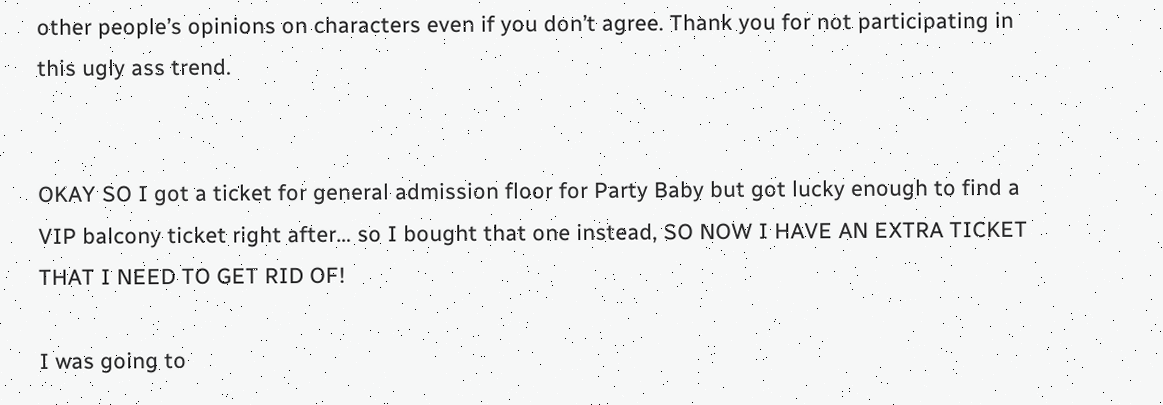other people’s opinions on characters even if you don’t agree. Thank you for not participating in this ugly ass trend.


OKAY SO I got a ticket for general admission floor for Party Baby but got lucky enough to find a VIP balcony ticket right after… so I bought that one instead, SO NOW I HAVE AN EXTRA TICKET THAT I NEED TO GET RID OF!

I was going to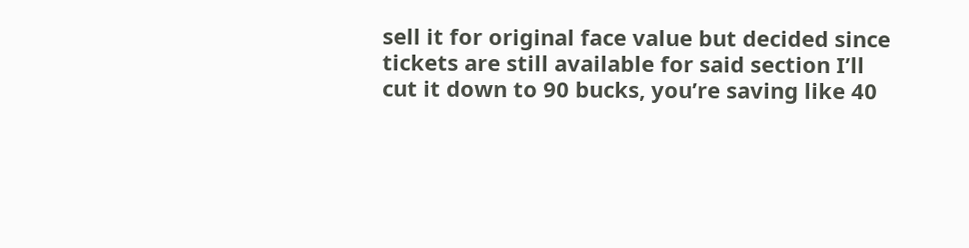sell it for original face value but decided since tickets are still available for said section I’ll cut it down to 90 bucks, you’re saving like 40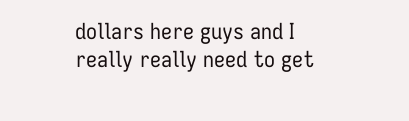dollars here guys and I really really need to get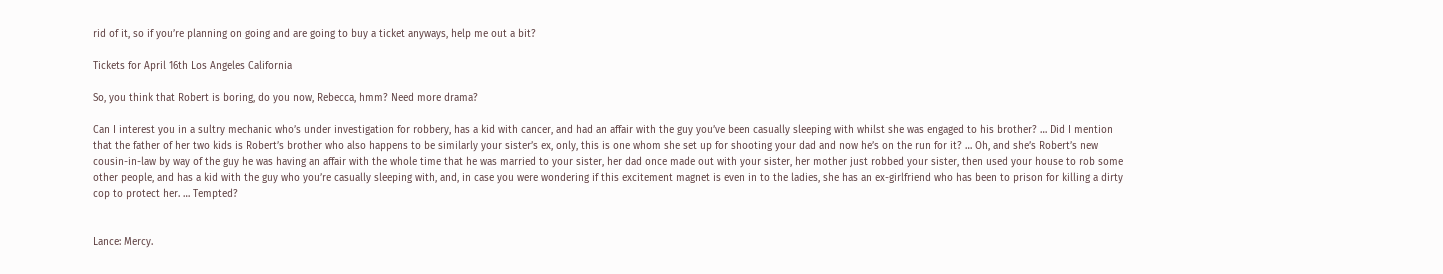rid of it, so if you’re planning on going and are going to buy a ticket anyways, help me out a bit?

Tickets for April 16th Los Angeles California

So, you think that Robert is boring, do you now, Rebecca, hmm? Need more drama?

Can I interest you in a sultry mechanic who’s under investigation for robbery, has a kid with cancer, and had an affair with the guy you’ve been casually sleeping with whilst she was engaged to his brother? … Did I mention that the father of her two kids is Robert’s brother who also happens to be similarly your sister’s ex, only, this is one whom she set up for shooting your dad and now he’s on the run for it? … Oh, and she’s Robert’s new cousin-in-law by way of the guy he was having an affair with the whole time that he was married to your sister, her dad once made out with your sister, her mother just robbed your sister, then used your house to rob some other people, and has a kid with the guy who you’re casually sleeping with, and, in case you were wondering if this excitement magnet is even in to the ladies, she has an ex-girlfriend who has been to prison for killing a dirty cop to protect her. … Tempted?


Lance: Mercy.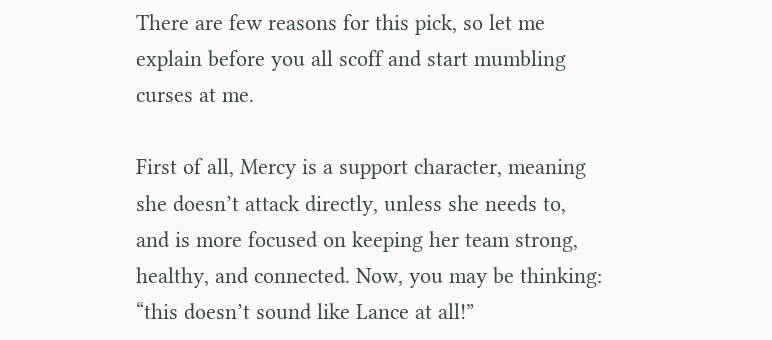There are few reasons for this pick, so let me explain before you all scoff and start mumbling curses at me.

First of all, Mercy is a support character, meaning she doesn’t attack directly, unless she needs to, and is more focused on keeping her team strong, healthy, and connected. Now, you may be thinking: “this doesn’t sound like Lance at all!”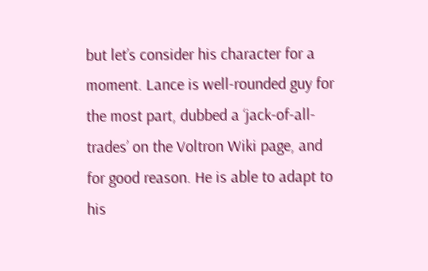but let’s consider his character for a moment. Lance is well-rounded guy for the most part, dubbed a ‘jack-of-all-trades’ on the Voltron Wiki page, and for good reason. He is able to adapt to his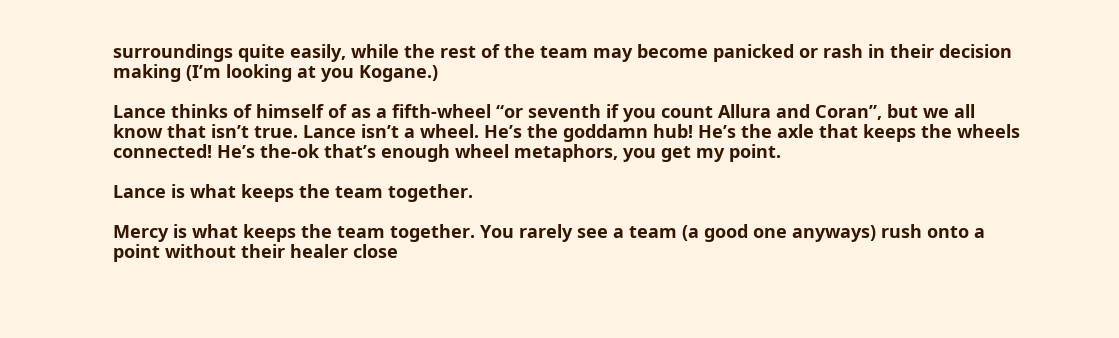surroundings quite easily, while the rest of the team may become panicked or rash in their decision making (I’m looking at you Kogane.)

Lance thinks of himself of as a fifth-wheel “or seventh if you count Allura and Coran”, but we all know that isn’t true. Lance isn’t a wheel. He’s the goddamn hub! He’s the axle that keeps the wheels connected! He’s the-ok that’s enough wheel metaphors, you get my point.

Lance is what keeps the team together.

Mercy is what keeps the team together. You rarely see a team (a good one anyways) rush onto a point without their healer close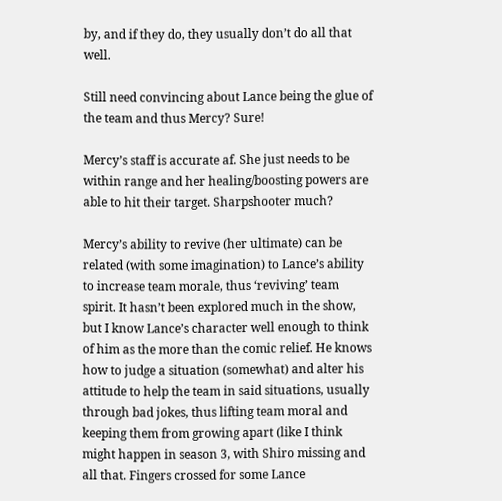by, and if they do, they usually don’t do all that well.

Still need convincing about Lance being the glue of the team and thus Mercy? Sure!

Mercy’s staff is accurate af. She just needs to be within range and her healing/boosting powers are able to hit their target. Sharpshooter much?

Mercy’s ability to revive (her ultimate) can be related (with some imagination) to Lance’s ability to increase team morale, thus ‘reviving’ team spirit. It hasn’t been explored much in the show, but I know Lance’s character well enough to think of him as the more than the comic relief. He knows how to judge a situation (somewhat) and alter his attitude to help the team in said situations, usually through bad jokes, thus lifting team moral and keeping them from growing apart (like I think might happen in season 3, with Shiro missing and all that. Fingers crossed for some Lance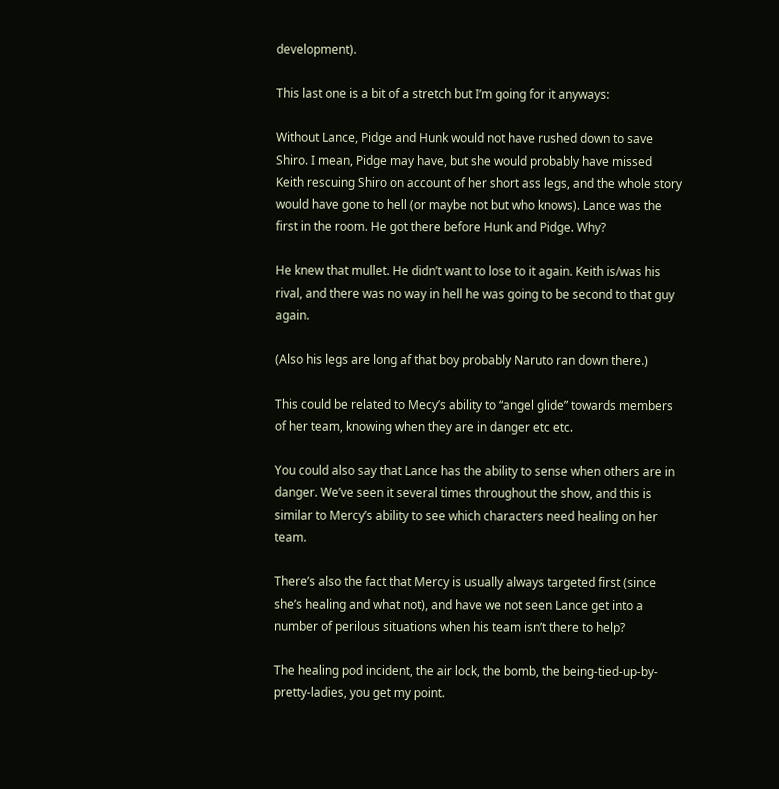development).

This last one is a bit of a stretch but I’m going for it anyways:

Without Lance, Pidge and Hunk would not have rushed down to save Shiro. I mean, Pidge may have, but she would probably have missed Keith rescuing Shiro on account of her short ass legs, and the whole story would have gone to hell (or maybe not but who knows). Lance was the first in the room. He got there before Hunk and Pidge. Why?

He knew that mullet. He didn’t want to lose to it again. Keith is/was his rival, and there was no way in hell he was going to be second to that guy again.

(Also his legs are long af that boy probably Naruto ran down there.)

This could be related to Mecy’s ability to “angel glide” towards members of her team, knowing when they are in danger etc etc.

You could also say that Lance has the ability to sense when others are in danger. We’ve seen it several times throughout the show, and this is similar to Mercy’s ability to see which characters need healing on her team.

There’s also the fact that Mercy is usually always targeted first (since she’s healing and what not), and have we not seen Lance get into a number of perilous situations when his team isn’t there to help?

The healing pod incident, the air lock, the bomb, the being-tied-up-by-pretty-ladies, you get my point.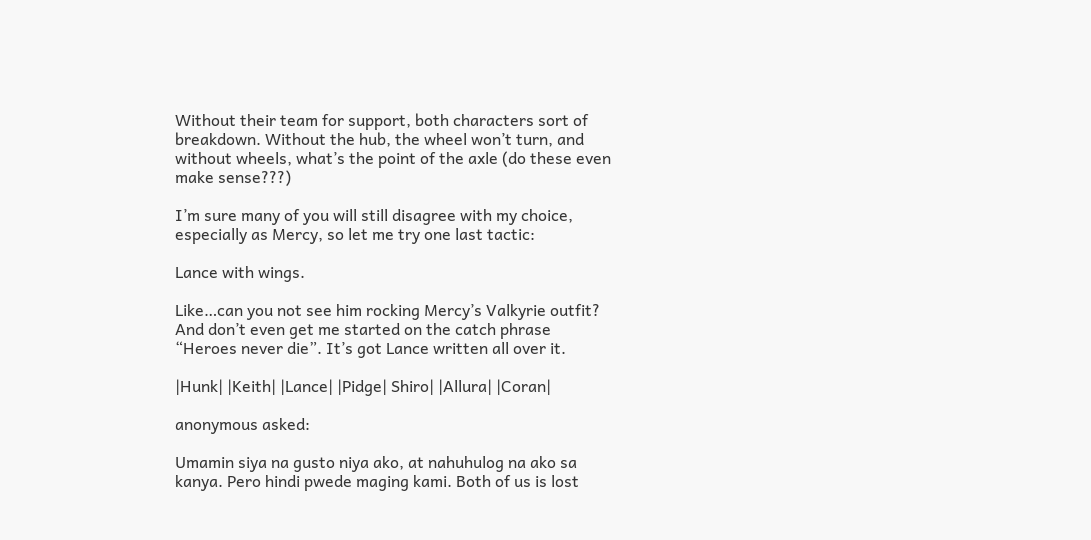Without their team for support, both characters sort of breakdown. Without the hub, the wheel won’t turn, and without wheels, what’s the point of the axle (do these even make sense???)

I’m sure many of you will still disagree with my choice, especially as Mercy, so let me try one last tactic:

Lance with wings.

Like…can you not see him rocking Mercy’s Valkyrie outfit? And don’t even get me started on the catch phrase “Heroes never die”. It’s got Lance written all over it.

|Hunk| |Keith| |Lance| |Pidge| Shiro| |Allura| |Coran|

anonymous asked:

Umamin siya na gusto niya ako, at nahuhulog na ako sa kanya. Pero hindi pwede maging kami. Both of us is lost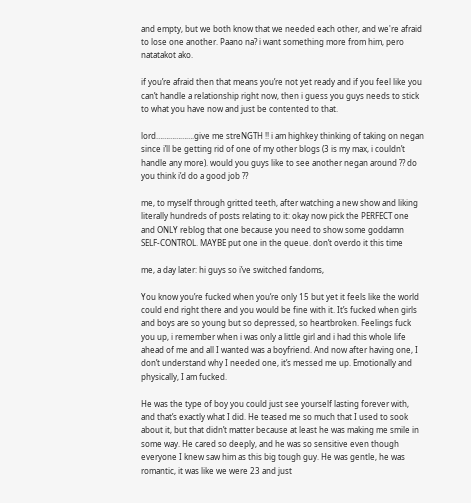and empty, but we both know that we needed each other, and we're afraid to lose one another. Paano na? i want something more from him, pero natatakot ako.

if you’re afraid then that means you’re not yet ready and if you feel like you can’t handle a relationship right now, then i guess you guys needs to stick to what you have now and just be contented to that.

lord……………….give me streNGTH !! i am highkey thinking of taking on negan since i’ll be getting rid of one of my other blogs (3 is my max, i couldn’t handle any more). would you guys like to see another negan around ?? do you think i’d do a good job ??

me, to myself through gritted teeth, after watching a new show and liking literally hundreds of posts relating to it: okay now pick the PERFECT one and ONLY reblog that one because you need to show some goddamn SELF-CONTROL. MAYBE put one in the queue. don’t overdo it this time

me, a day later: hi guys so i’ve switched fandoms,

You know you’re fucked when you’re only 15 but yet it feels like the world could end right there and you would be fine with it. It’s fucked when girls and boys are so young but so depressed, so heartbroken. Feelings fuck you up, i remember when i was only a little girl and i had this whole life ahead of me and all I wanted was a boyfriend. And now after having one, I don’t understand why I needed one, it’s messed me up. Emotionally and physically, I am fucked.

He was the type of boy you could just see yourself lasting forever with, and that’s exactly what I did. He teased me so much that I used to sook about it, but that didn’t matter because at least he was making me smile in some way. He cared so deeply, and he was so sensitive even though everyone I knew saw him as this big tough guy. He was gentle, he was romantic, it was like we were 23 and just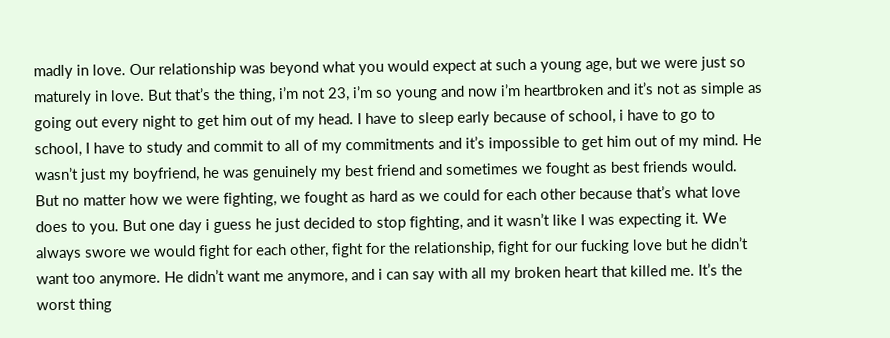madly in love. Our relationship was beyond what you would expect at such a young age, but we were just so maturely in love. But that’s the thing, i’m not 23, i’m so young and now i’m heartbroken and it’s not as simple as going out every night to get him out of my head. I have to sleep early because of school, i have to go to school, I have to study and commit to all of my commitments and it’s impossible to get him out of my mind. He wasn’t just my boyfriend, he was genuinely my best friend and sometimes we fought as best friends would. But no matter how we were fighting, we fought as hard as we could for each other because that’s what love does to you. But one day i guess he just decided to stop fighting, and it wasn’t like I was expecting it. We always swore we would fight for each other, fight for the relationship, fight for our fucking love but he didn’t want too anymore. He didn’t want me anymore, and i can say with all my broken heart that killed me. It’s the worst thing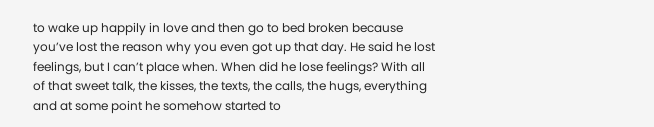to wake up happily in love and then go to bed broken because you’ve lost the reason why you even got up that day. He said he lost feelings, but I can’t place when. When did he lose feelings? With all of that sweet talk, the kisses, the texts, the calls, the hugs, everything and at some point he somehow started to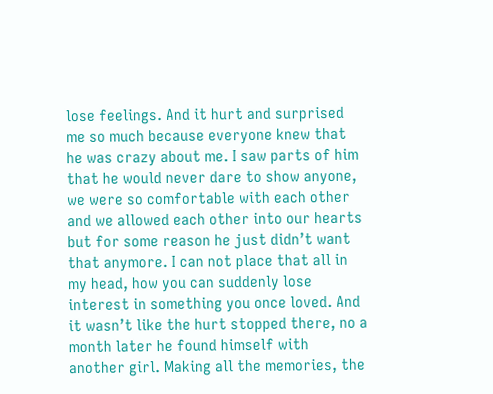lose feelings. And it hurt and surprised me so much because everyone knew that he was crazy about me. I saw parts of him that he would never dare to show anyone, we were so comfortable with each other and we allowed each other into our hearts but for some reason he just didn’t want that anymore. I can not place that all in my head, how you can suddenly lose interest in something you once loved. And it wasn’t like the hurt stopped there, no a month later he found himself with another girl. Making all the memories, the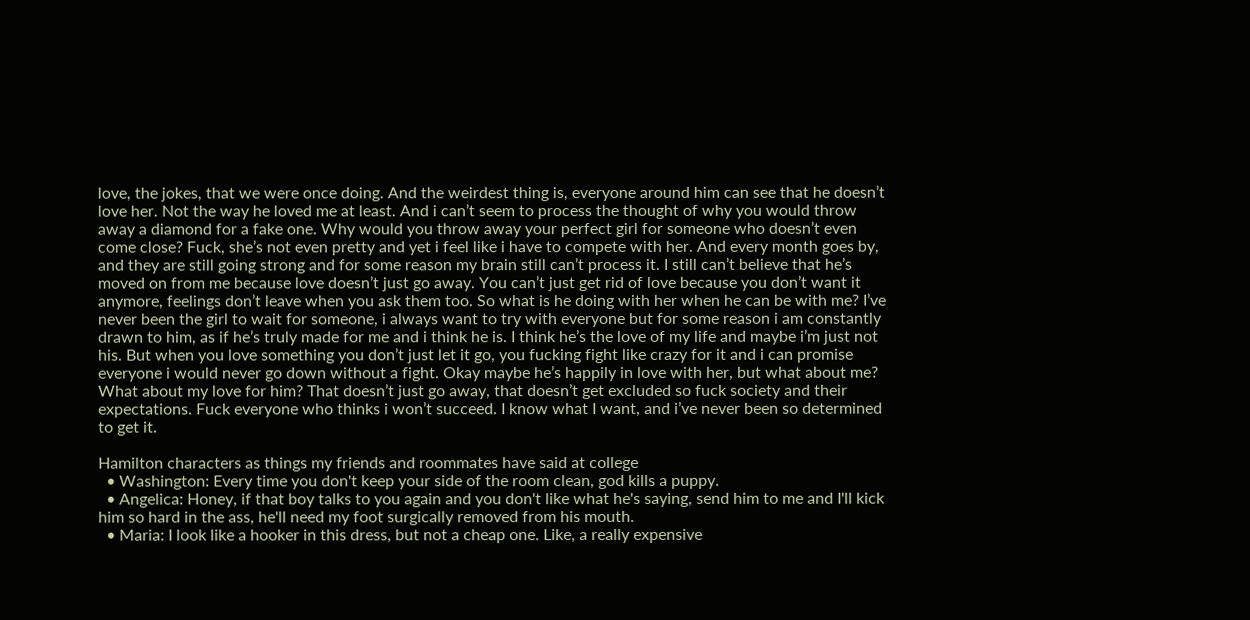love, the jokes, that we were once doing. And the weirdest thing is, everyone around him can see that he doesn’t love her. Not the way he loved me at least. And i can’t seem to process the thought of why you would throw away a diamond for a fake one. Why would you throw away your perfect girl for someone who doesn’t even come close? Fuck, she’s not even pretty and yet i feel like i have to compete with her. And every month goes by, and they are still going strong and for some reason my brain still can’t process it. I still can’t believe that he’s moved on from me because love doesn’t just go away. You can’t just get rid of love because you don’t want it anymore, feelings don’t leave when you ask them too. So what is he doing with her when he can be with me? I’ve never been the girl to wait for someone, i always want to try with everyone but for some reason i am constantly drawn to him, as if he’s truly made for me and i think he is. I think he’s the love of my life and maybe i’m just not his. But when you love something you don’t just let it go, you fucking fight like crazy for it and i can promise everyone i would never go down without a fight. Okay maybe he’s happily in love with her, but what about me? What about my love for him? That doesn’t just go away, that doesn’t get excluded so fuck society and their expectations. Fuck everyone who thinks i won’t succeed. I know what I want, and i’ve never been so determined to get it.

Hamilton characters as things my friends and roommates have said at college
  • Washington: Every time you don't keep your side of the room clean, god kills a puppy.
  • Angelica: Honey, if that boy talks to you again and you don't like what he's saying, send him to me and I'll kick him so hard in the ass, he'll need my foot surgically removed from his mouth.
  • Maria: I look like a hooker in this dress, but not a cheap one. Like, a really expensive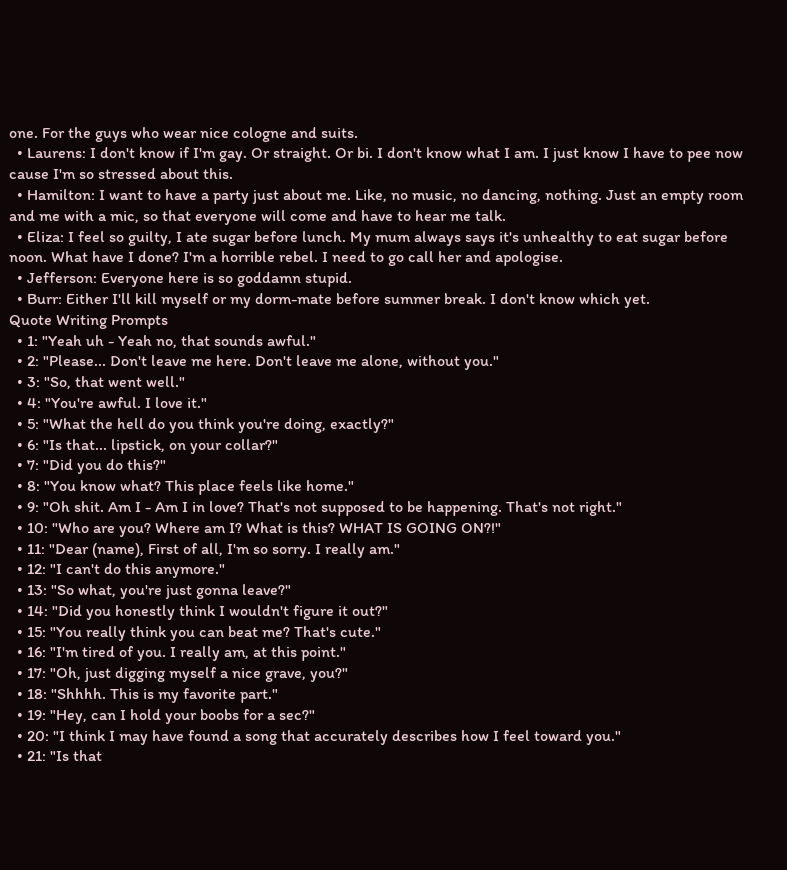one. For the guys who wear nice cologne and suits.
  • Laurens: I don't know if I'm gay. Or straight. Or bi. I don't know what I am. I just know I have to pee now cause I'm so stressed about this.
  • Hamilton: I want to have a party just about me. Like, no music, no dancing, nothing. Just an empty room and me with a mic, so that everyone will come and have to hear me talk.
  • Eliza: I feel so guilty, I ate sugar before lunch. My mum always says it's unhealthy to eat sugar before noon. What have I done? I'm a horrible rebel. I need to go call her and apologise.
  • Jefferson: Everyone here is so goddamn stupid.
  • Burr: Either I'll kill myself or my dorm-mate before summer break. I don't know which yet.
Quote Writing Prompts
  • 1: "Yeah uh - Yeah no, that sounds awful."
  • 2: "Please... Don't leave me here. Don't leave me alone, without you."
  • 3: "So, that went well."
  • 4: "You're awful. I love it."
  • 5: "What the hell do you think you're doing, exactly?"
  • 6: "Is that... lipstick, on your collar?"
  • 7: "Did you do this?"
  • 8: "You know what? This place feels like home."
  • 9: "Oh shit. Am I - Am I in love? That's not supposed to be happening. That's not right."
  • 10: "Who are you? Where am I? What is this? WHAT IS GOING ON?!"
  • 11: "Dear (name), First of all, I'm so sorry. I really am."
  • 12: "I can't do this anymore."
  • 13: "So what, you're just gonna leave?"
  • 14: "Did you honestly think I wouldn't figure it out?"
  • 15: "You really think you can beat me? That's cute."
  • 16: "I'm tired of you. I really am, at this point."
  • 17: "Oh, just digging myself a nice grave, you?"
  • 18: "Shhhh. This is my favorite part."
  • 19: "Hey, can I hold your boobs for a sec?"
  • 20: "I think I may have found a song that accurately describes how I feel toward you."
  • 21: "Is that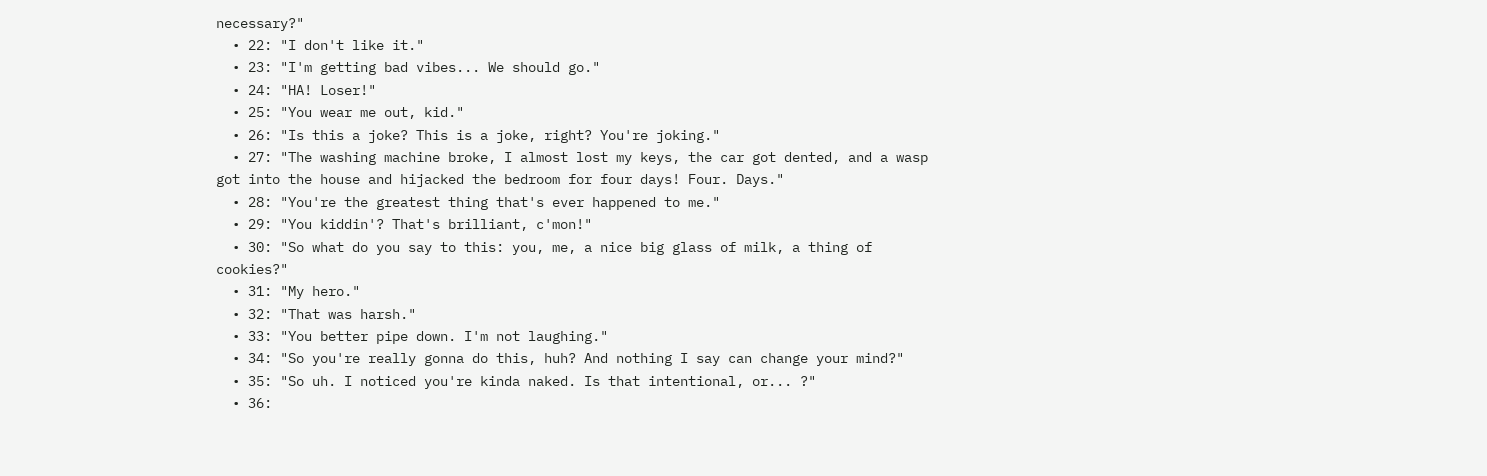necessary?"
  • 22: "I don't like it."
  • 23: "I'm getting bad vibes... We should go."
  • 24: "HA! Loser!"
  • 25: "You wear me out, kid."
  • 26: "Is this a joke? This is a joke, right? You're joking."
  • 27: "The washing machine broke, I almost lost my keys, the car got dented, and a wasp got into the house and hijacked the bedroom for four days! Four. Days."
  • 28: "You're the greatest thing that's ever happened to me."
  • 29: "You kiddin'? That's brilliant, c'mon!"
  • 30: "So what do you say to this: you, me, a nice big glass of milk, a thing of cookies?"
  • 31: "My hero."
  • 32: "That was harsh."
  • 33: "You better pipe down. I'm not laughing."
  • 34: "So you're really gonna do this, huh? And nothing I say can change your mind?"
  • 35: "So uh. I noticed you're kinda naked. Is that intentional, or... ?"
  • 36: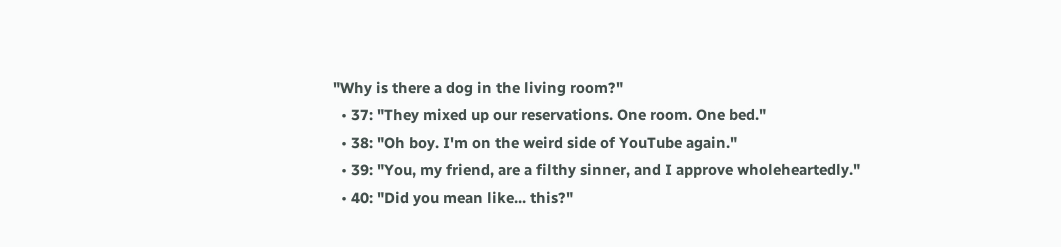"Why is there a dog in the living room?"
  • 37: "They mixed up our reservations. One room. One bed."
  • 38: "Oh boy. I'm on the weird side of YouTube again."
  • 39: "You, my friend, are a filthy sinner, and I approve wholeheartedly."
  • 40: "Did you mean like... this?"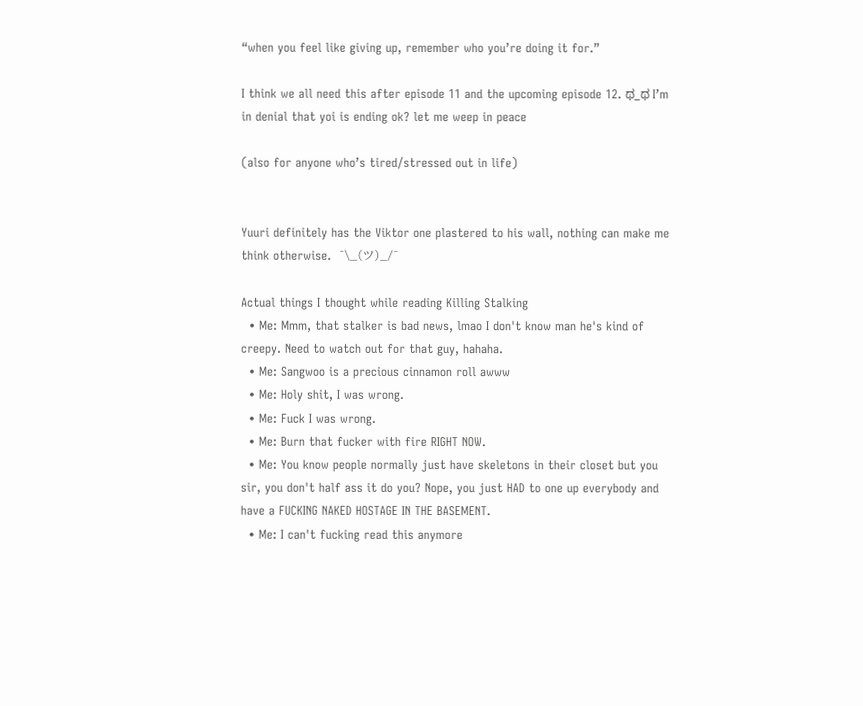“when you feel like giving up, remember who you’re doing it for.”

I think we all need this after episode 11 and the upcoming episode 12. ಥ_ಥ I’m in denial that yoi is ending ok? let me weep in peace

(also for anyone who’s tired/stressed out in life)


Yuuri definitely has the Viktor one plastered to his wall, nothing can make me think otherwise.  ¯\_(ツ)_/¯

Actual things I thought while reading Killing Stalking
  • Me: Mmm, that stalker is bad news, lmao I don't know man he's kind of creepy. Need to watch out for that guy, hahaha.
  • Me: Sangwoo is a precious cinnamon roll awww
  • Me: Holy shit, I was wrong.
  • Me: Fuck I was wrong.
  • Me: Burn that fucker with fire RIGHT NOW.
  • Me: You know people normally just have skeletons in their closet but you sir, you don't half ass it do you? Nope, you just HAD to one up everybody and have a FUCKING NAKED HOSTAGE IN THE BASEMENT.
  • Me: I can't fucking read this anymore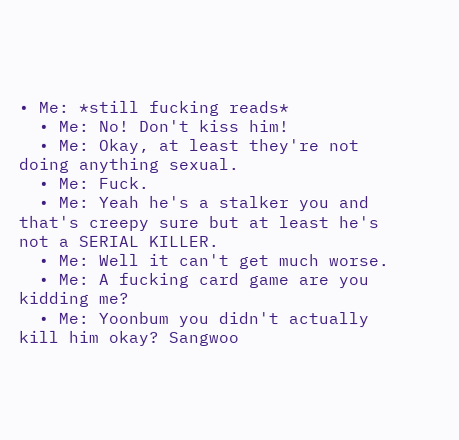• Me: *still fucking reads*
  • Me: No! Don't kiss him!
  • Me: Okay, at least they're not doing anything sexual.
  • Me: Fuck.
  • Me: Yeah he's a stalker you and that's creepy sure but at least he's not a SERIAL KILLER.
  • Me: Well it can't get much worse.
  • Me: A fucking card game are you kidding me?
  • Me: Yoonbum you didn't actually kill him okay? Sangwoo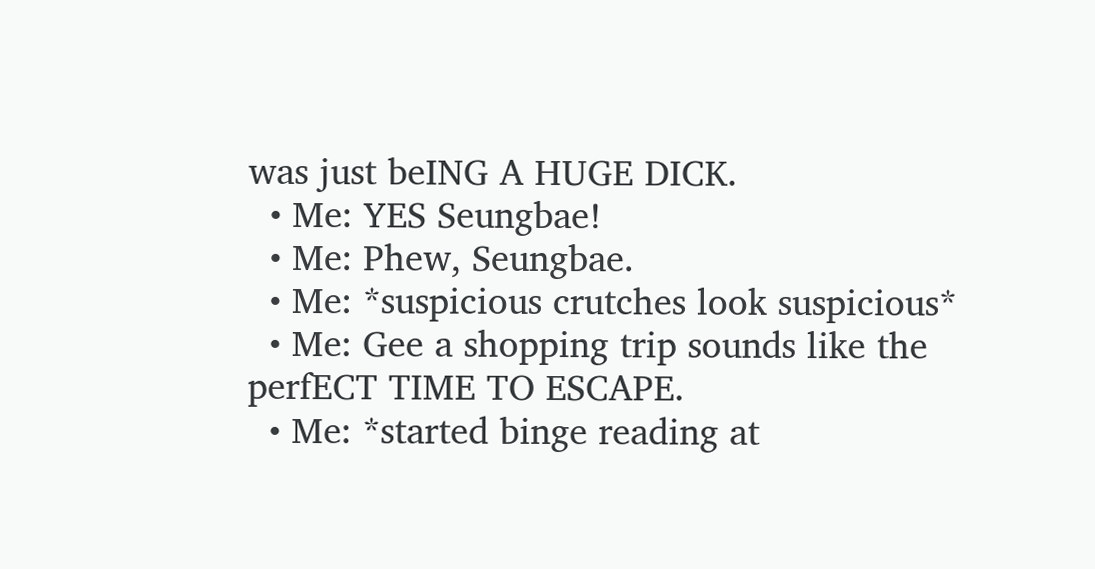was just beING A HUGE DICK.
  • Me: YES Seungbae!
  • Me: Phew, Seungbae.
  • Me: *suspicious crutches look suspicious*
  • Me: Gee a shopping trip sounds like the perfECT TIME TO ESCAPE.
  • Me: *started binge reading at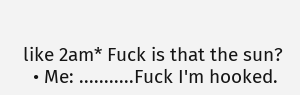like 2am* Fuck is that the sun?
  • Me: ...........Fuck I'm hooked.